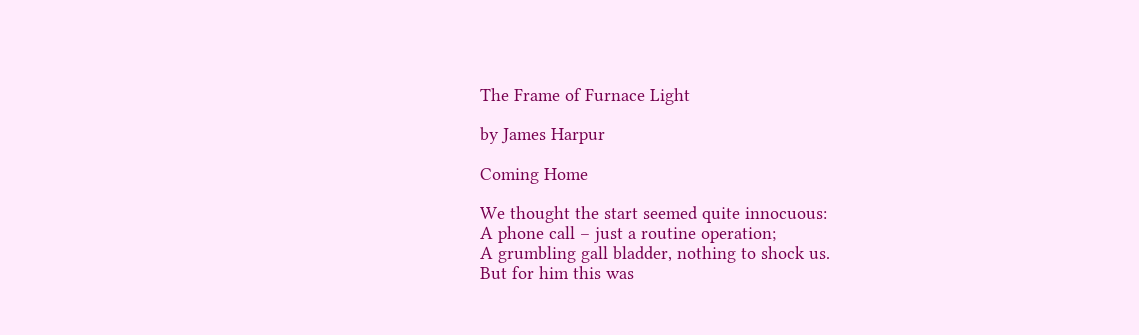The Frame of Furnace Light

by James Harpur

Coming Home

We thought the start seemed quite innocuous:
A phone call – just a routine operation;
A grumbling gall bladder, nothing to shock us.
But for him this was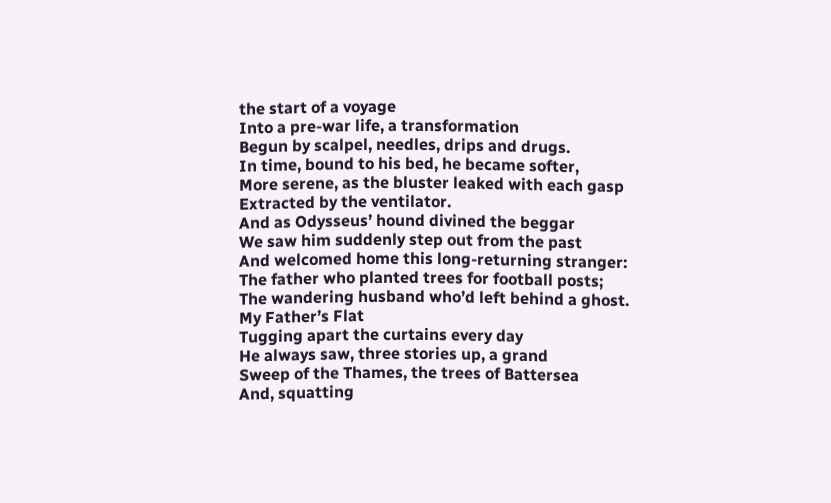the start of a voyage
Into a pre-war life, a transformation
Begun by scalpel, needles, drips and drugs.
In time, bound to his bed, he became softer,
More serene, as the bluster leaked with each gasp
Extracted by the ventilator.
And as Odysseus’ hound divined the beggar
We saw him suddenly step out from the past
And welcomed home this long-returning stranger:
The father who planted trees for football posts;
The wandering husband who’d left behind a ghost.
My Father’s Flat
Tugging apart the curtains every day
He always saw, three stories up, a grand
Sweep of the Thames, the trees of Battersea
And, squatting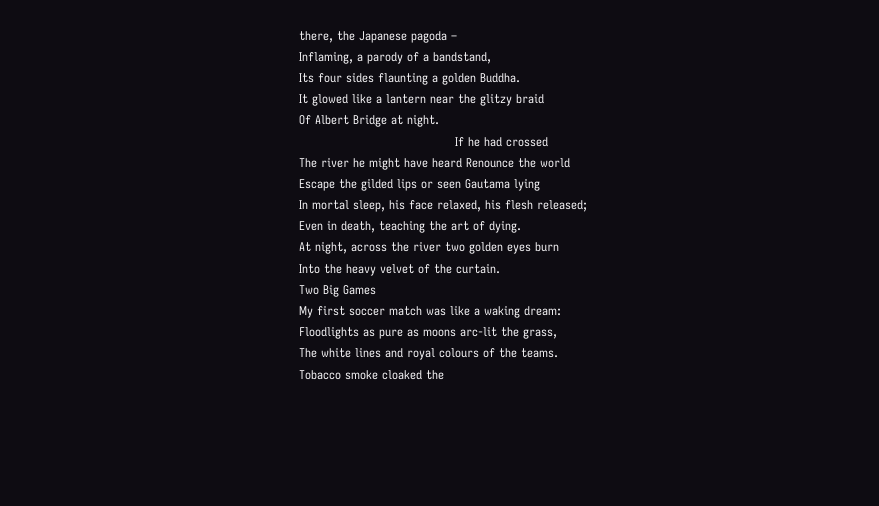there, the Japanese pagoda –
Inflaming, a parody of a bandstand,
Its four sides flaunting a golden Buddha.
It glowed like a lantern near the glitzy braid
Of Albert Bridge at night.
                                       If he had crossed
The river he might have heard Renounce the world
Escape the gilded lips or seen Gautama lying
In mortal sleep, his face relaxed, his flesh released;
Even in death, teaching the art of dying.
At night, across the river two golden eyes burn
Into the heavy velvet of the curtain.
Two Big Games
My first soccer match was like a waking dream:
Floodlights as pure as moons arc-lit the grass,
The white lines and royal colours of the teams.
Tobacco smoke cloaked the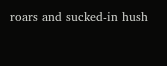roars and sucked-in hush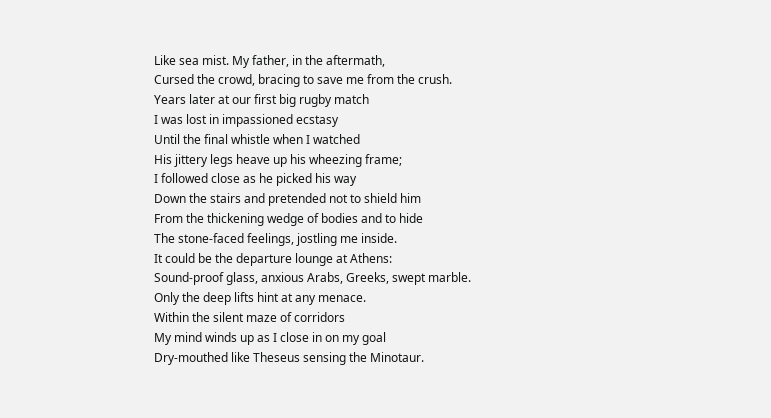Like sea mist. My father, in the aftermath,
Cursed the crowd, bracing to save me from the crush.
Years later at our first big rugby match
I was lost in impassioned ecstasy
Until the final whistle when I watched
His jittery legs heave up his wheezing frame;
I followed close as he picked his way
Down the stairs and pretended not to shield him
From the thickening wedge of bodies and to hide
The stone-faced feelings, jostling me inside.
It could be the departure lounge at Athens:
Sound-proof glass, anxious Arabs, Greeks, swept marble.
Only the deep lifts hint at any menace.
Within the silent maze of corridors
My mind winds up as I close in on my goal
Dry-mouthed like Theseus sensing the Minotaur.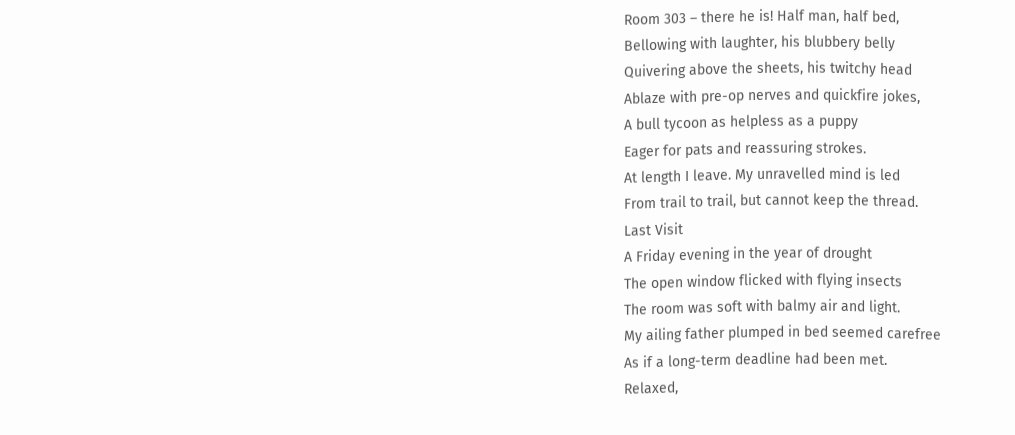Room 303 – there he is! Half man, half bed,
Bellowing with laughter, his blubbery belly
Quivering above the sheets, his twitchy head
Ablaze with pre-op nerves and quickfire jokes,
A bull tycoon as helpless as a puppy
Eager for pats and reassuring strokes.
At length I leave. My unravelled mind is led
From trail to trail, but cannot keep the thread.
Last Visit
A Friday evening in the year of drought
The open window flicked with flying insects
The room was soft with balmy air and light.
My ailing father plumped in bed seemed carefree
As if a long-term deadline had been met.
Relaxed,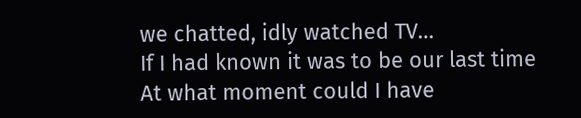we chatted, idly watched TV…
If I had known it was to be our last time
At what moment could I have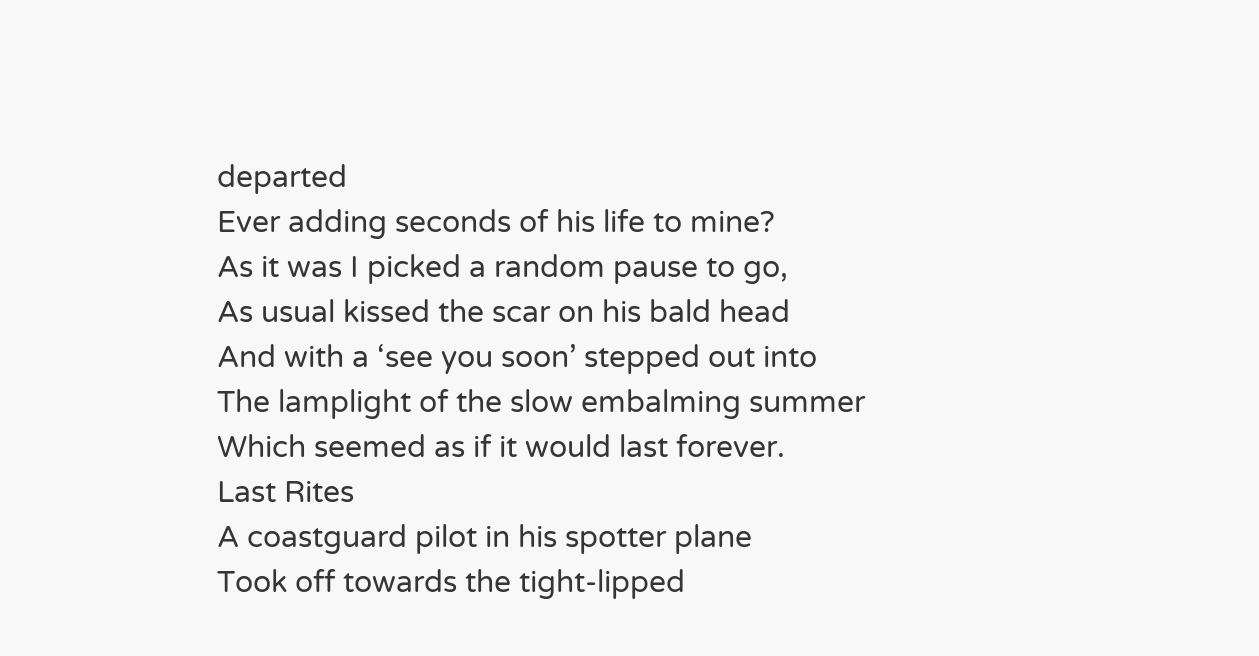departed
Ever adding seconds of his life to mine?
As it was I picked a random pause to go,
As usual kissed the scar on his bald head
And with a ‘see you soon’ stepped out into
The lamplight of the slow embalming summer
Which seemed as if it would last forever.
Last Rites
A coastguard pilot in his spotter plane
Took off towards the tight-lipped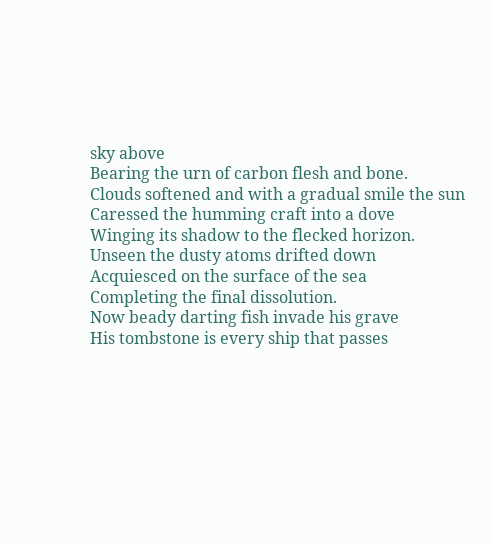sky above
Bearing the urn of carbon flesh and bone.
Clouds softened and with a gradual smile the sun
Caressed the humming craft into a dove
Winging its shadow to the flecked horizon.
Unseen the dusty atoms drifted down
Acquiesced on the surface of the sea
Completing the final dissolution.
Now beady darting fish invade his grave
His tombstone is every ship that passes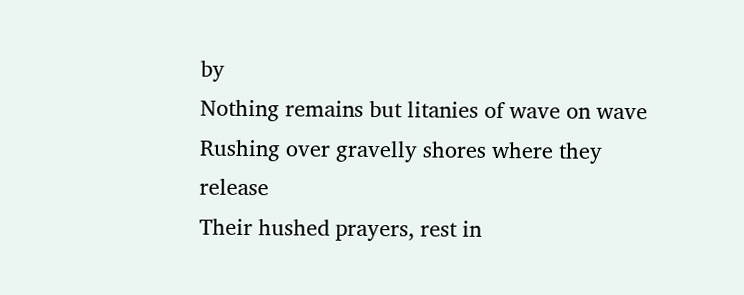by
Nothing remains but litanies of wave on wave
Rushing over gravelly shores where they release
Their hushed prayers, rest in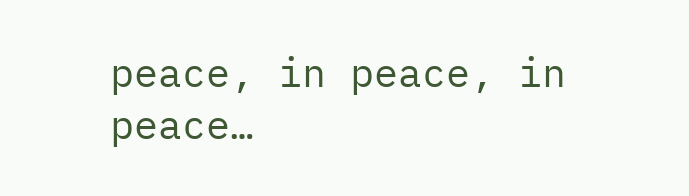peace, in peace, in peace…